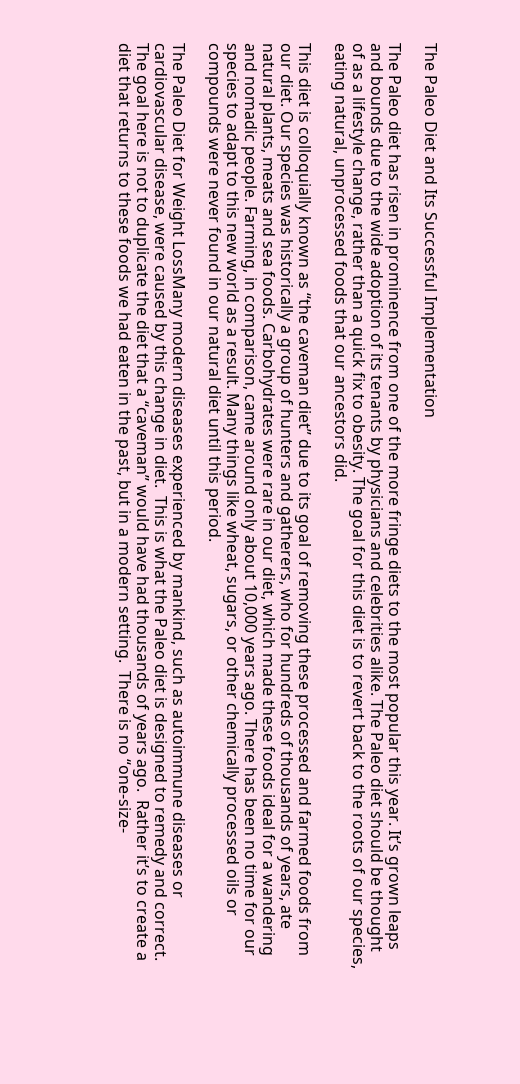The Paleo Diet and Its Successful Implementation

The Paleo diet has risen in prominence from one of the more fringe diets to the most popular this year. It’s grown leaps and bounds due to the wide adoption of its tenants by physicians and celebrities alike. The Paleo diet should be thought of as a lifestyle change, rather than a quick fix to obesity. The goal for this diet is to revert back to the roots of our species, eating natural, unprocessed foods that our ancestors did.

This diet is colloquially known as “the caveman diet” due to its goal of removing these processed and farmed foods from our diet. Our species was historically a group of hunters and gatherers, who for hundreds of thousands of years, ate natural plants, meats and sea foods. Carbohydrates were rare in our diet, which made these foods ideal for a wandering and nomadic people. Farming, in comparison, came around only about 10,000 years ago. There has been no time for our species to adapt to this new world as a result. Many things like wheat, sugars, or other chemically processed oils or compounds were never found in our natural diet until this period.

The Paleo Diet for Weight LossMany modern diseases experienced by mankind, such as autoimmune diseases or cardiovascular disease, were caused by this change in diet.  This is what the Paleo diet is designed to remedy and correct.  The goal here is not to duplicate the diet that a “caveman” would have had thousands of years ago.  Rather it’s to create a diet that returns to these foods we had eaten in the past, but in a modern setting.  There is no “one-size-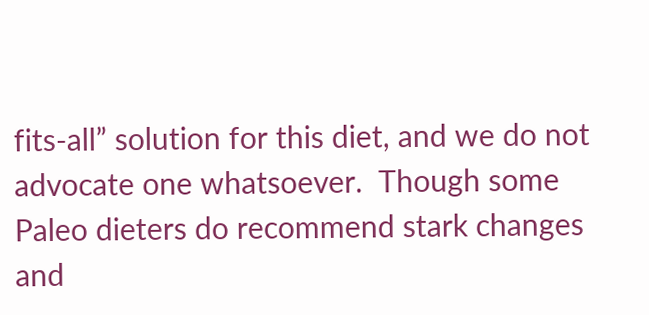fits-all” solution for this diet, and we do not advocate one whatsoever.  Though some Paleo dieters do recommend stark changes and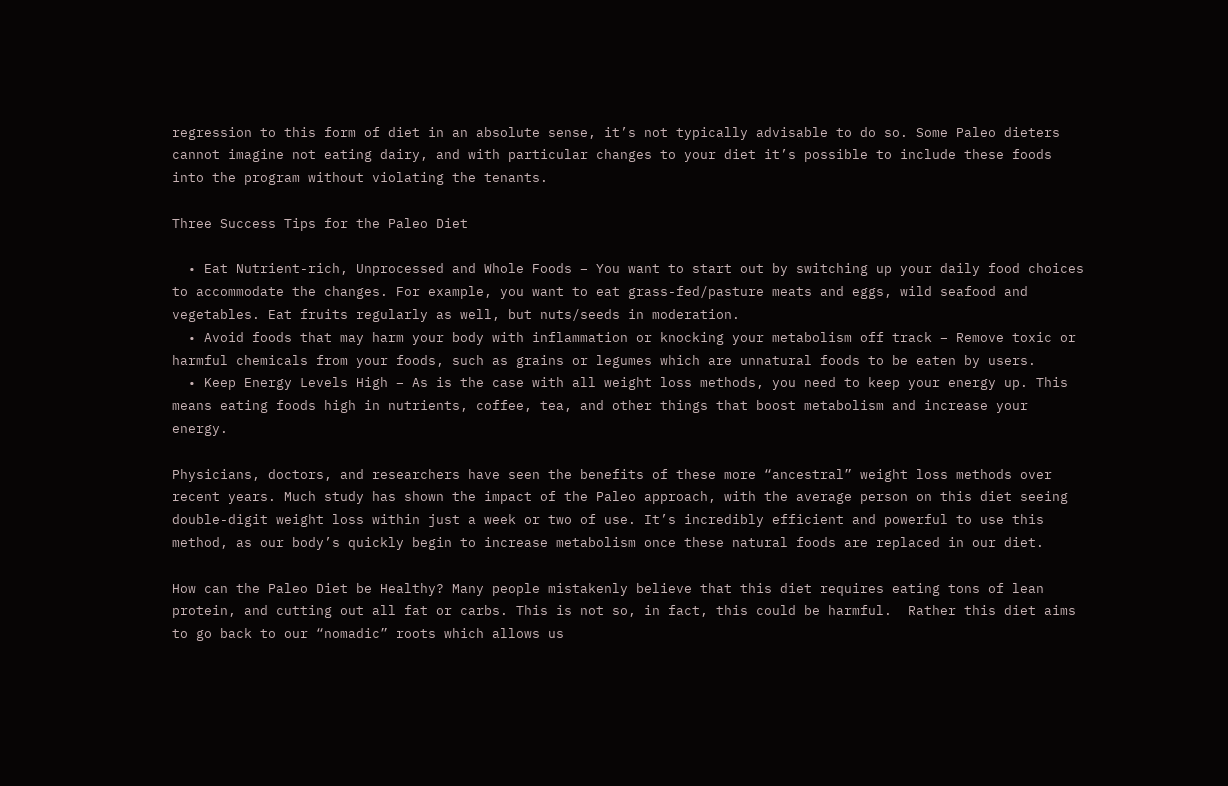regression to this form of diet in an absolute sense, it’s not typically advisable to do so. Some Paleo dieters cannot imagine not eating dairy, and with particular changes to your diet it’s possible to include these foods into the program without violating the tenants.

Three Success Tips for the Paleo Diet

  • Eat Nutrient-rich, Unprocessed and Whole Foods – You want to start out by switching up your daily food choices to accommodate the changes. For example, you want to eat grass-fed/pasture meats and eggs, wild seafood and vegetables. Eat fruits regularly as well, but nuts/seeds in moderation.
  • Avoid foods that may harm your body with inflammation or knocking your metabolism off track – Remove toxic or harmful chemicals from your foods, such as grains or legumes which are unnatural foods to be eaten by users.
  • Keep Energy Levels High – As is the case with all weight loss methods, you need to keep your energy up. This means eating foods high in nutrients, coffee, tea, and other things that boost metabolism and increase your energy.

Physicians, doctors, and researchers have seen the benefits of these more “ancestral” weight loss methods over recent years. Much study has shown the impact of the Paleo approach, with the average person on this diet seeing double-digit weight loss within just a week or two of use. It’s incredibly efficient and powerful to use this method, as our body’s quickly begin to increase metabolism once these natural foods are replaced in our diet.

How can the Paleo Diet be Healthy? Many people mistakenly believe that this diet requires eating tons of lean protein, and cutting out all fat or carbs. This is not so, in fact, this could be harmful.  Rather this diet aims to go back to our “nomadic” roots which allows us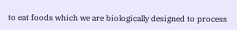to eat foods which we are biologically designed to process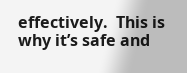effectively.  This is why it’s safe and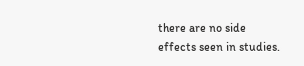there are no side effects seen in studies.